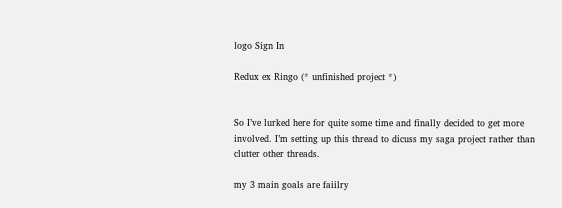logo Sign In

Redux ex Ringo (* unfinished project *)


So I’ve lurked here for quite some time and finally decided to get more involved. I’m setting up this thread to dicuss my saga project rather than clutter other threads.

my 3 main goals are faiilry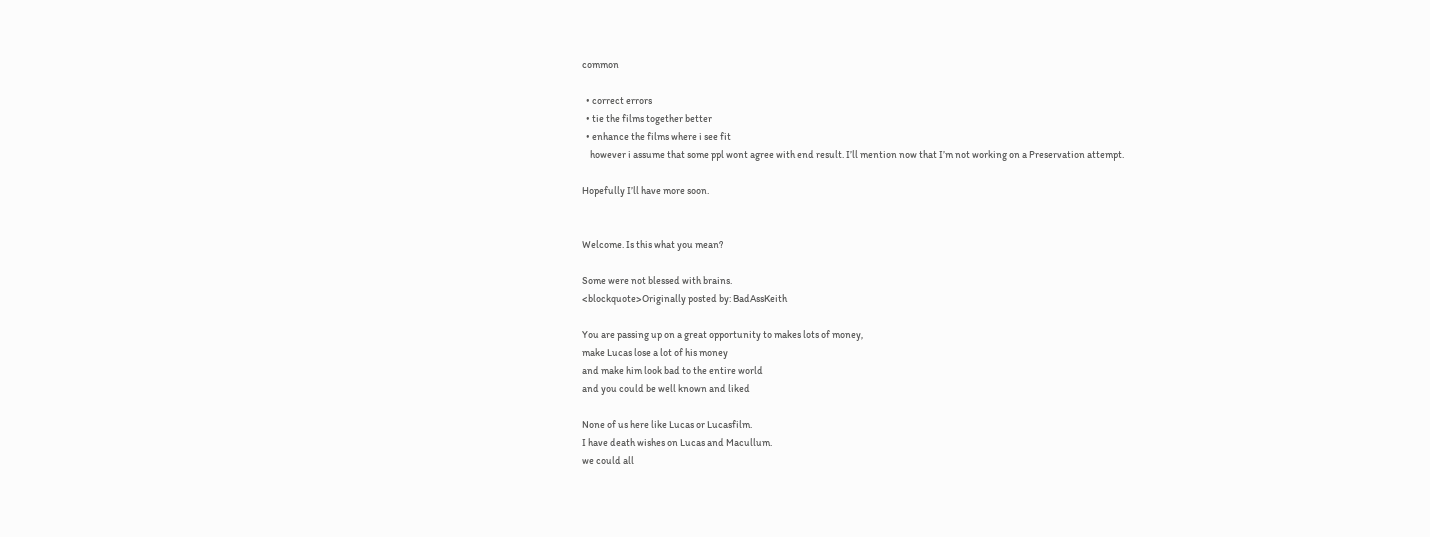common

  • correct errors
  • tie the films together better
  • enhance the films where i see fit
    however i assume that some ppl wont agree with end result. I’ll mention now that I’m not working on a Preservation attempt.

Hopefully I’ll have more soon.


Welcome. Is this what you mean?

Some were not blessed with brains.
<blockquote>Originally posted by: BadAssKeith

You are passing up on a great opportunity to makes lots of money,
make Lucas lose a lot of his money
and make him look bad to the entire world
and you could be well known and liked

None of us here like Lucas or Lucasfilm.
I have death wishes on Lucas and Macullum.
we could all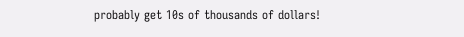probably get 10s of thousands of dollars!